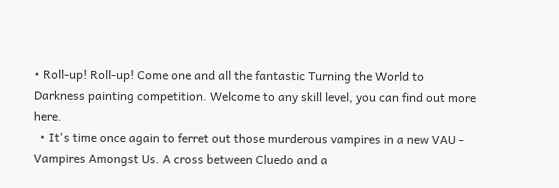• Roll-up! Roll-up! Come one and all the fantastic Turning the World to Darkness painting competition. Welcome to any skill level, you can find out more here.
  • It's time once again to ferret out those murderous vampires in a new VAU - Vampires Amongst Us. A cross between Cluedo and a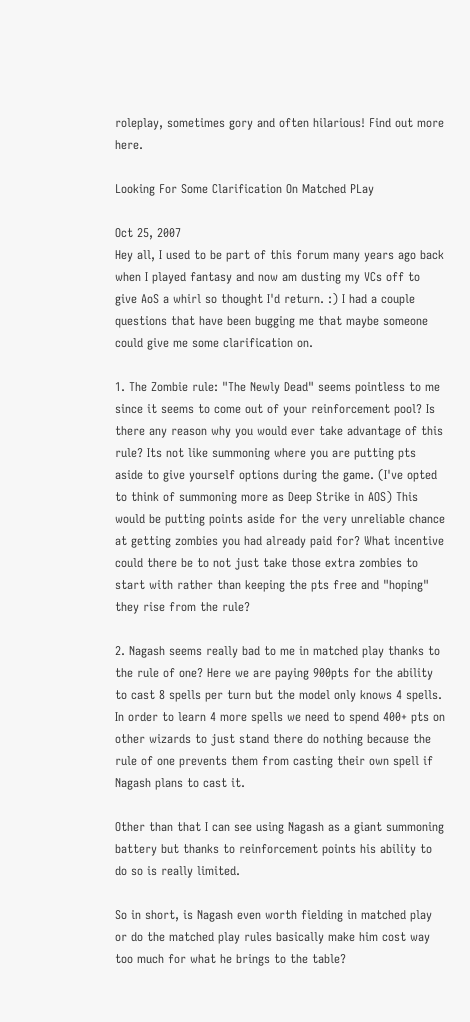roleplay, sometimes gory and often hilarious! Find out more here.

Looking For Some Clarification On Matched PLay

Oct 25, 2007
Hey all, I used to be part of this forum many years ago back when I played fantasy and now am dusting my VCs off to give AoS a whirl so thought I'd return. :) I had a couple questions that have been bugging me that maybe someone could give me some clarification on.

1. The Zombie rule: "The Newly Dead" seems pointless to me since it seems to come out of your reinforcement pool? Is there any reason why you would ever take advantage of this rule? Its not like summoning where you are putting pts aside to give yourself options during the game. (I've opted to think of summoning more as Deep Strike in AOS) This would be putting points aside for the very unreliable chance at getting zombies you had already paid for? What incentive could there be to not just take those extra zombies to start with rather than keeping the pts free and "hoping" they rise from the rule?

2. Nagash seems really bad to me in matched play thanks to the rule of one? Here we are paying 900pts for the ability to cast 8 spells per turn but the model only knows 4 spells. In order to learn 4 more spells we need to spend 400+ pts on other wizards to just stand there do nothing because the rule of one prevents them from casting their own spell if Nagash plans to cast it.

Other than that I can see using Nagash as a giant summoning battery but thanks to reinforcement points his ability to do so is really limited.

So in short, is Nagash even worth fielding in matched play or do the matched play rules basically make him cost way too much for what he brings to the table?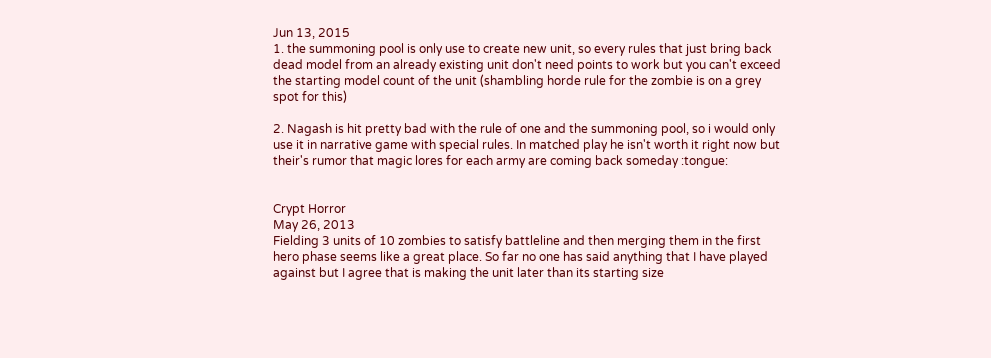Jun 13, 2015
1. the summoning pool is only use to create new unit, so every rules that just bring back dead model from an already existing unit don't need points to work but you can't exceed the starting model count of the unit (shambling horde rule for the zombie is on a grey spot for this)

2. Nagash is hit pretty bad with the rule of one and the summoning pool, so i would only use it in narrative game with special rules. In matched play he isn't worth it right now but their's rumor that magic lores for each army are coming back someday :tongue:


Crypt Horror
May 26, 2013
Fielding 3 units of 10 zombies to satisfy battleline and then merging them in the first hero phase seems like a great place. So far no one has said anything that I have played against but I agree that is making the unit later than its starting size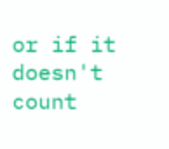or if it doesn't count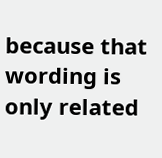because that wording is only related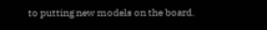to putting new models on the board.